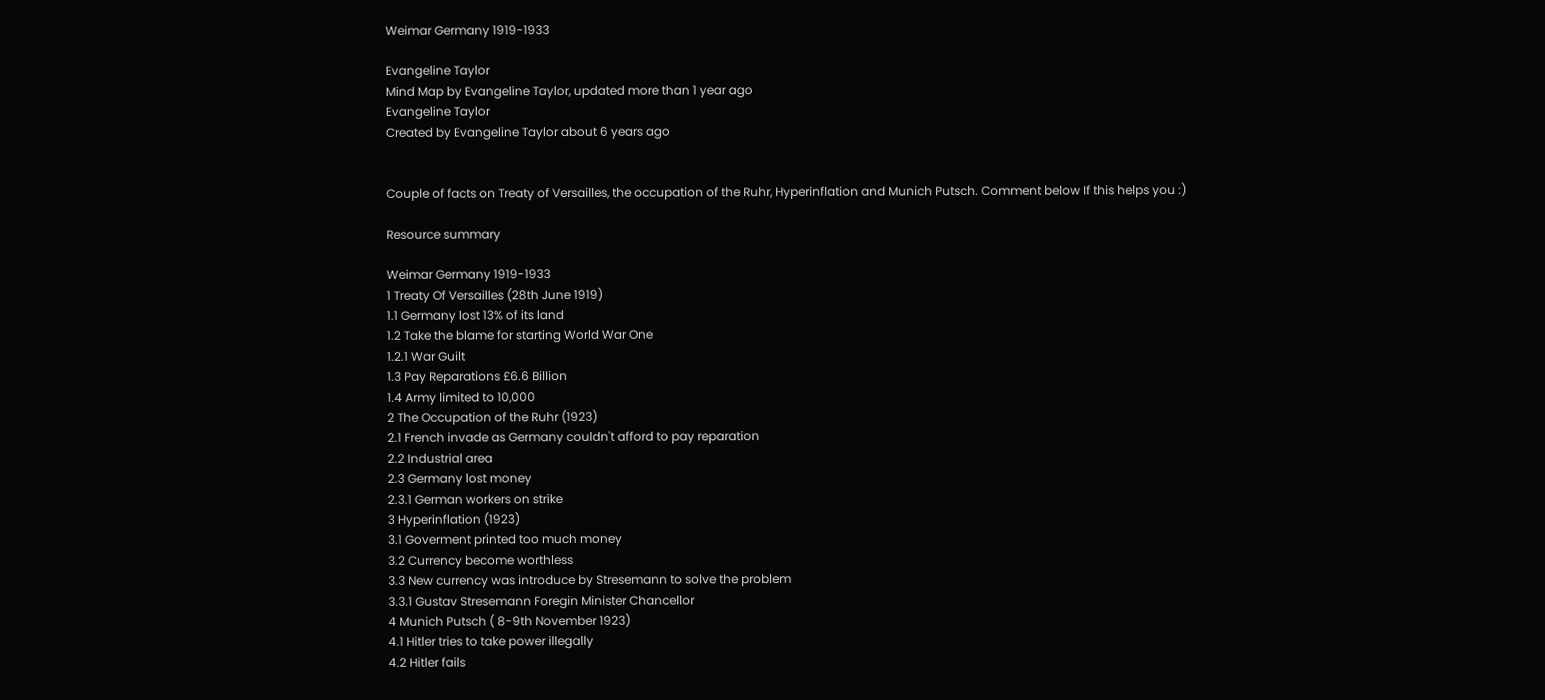Weimar Germany 1919-1933

Evangeline Taylor
Mind Map by Evangeline Taylor, updated more than 1 year ago
Evangeline Taylor
Created by Evangeline Taylor about 6 years ago


Couple of facts on Treaty of Versailles, the occupation of the Ruhr, Hyperinflation and Munich Putsch. Comment below If this helps you :)

Resource summary

Weimar Germany 1919-1933
1 Treaty Of Versailles (28th June 1919)
1.1 Germany lost 13% of its land
1.2 Take the blame for starting World War One
1.2.1 War Guilt
1.3 Pay Reparations £6.6 Billion
1.4 Army limited to 10,000
2 The Occupation of the Ruhr (1923)
2.1 French invade as Germany couldn't afford to pay reparation
2.2 Industrial area
2.3 Germany lost money
2.3.1 German workers on strike
3 Hyperinflation (1923)
3.1 Goverment printed too much money
3.2 Currency become worthless
3.3 New currency was introduce by Stresemann to solve the problem
3.3.1 Gustav Stresemann Foregin Minister Chancellor
4 Munich Putsch ( 8-9th November 1923)
4.1 Hitler tries to take power illegally
4.2 Hitler fails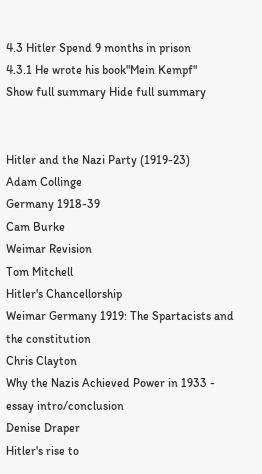4.3 Hitler Spend 9 months in prison
4.3.1 He wrote his book"Mein Kempf"
Show full summary Hide full summary


Hitler and the Nazi Party (1919-23)
Adam Collinge
Germany 1918-39
Cam Burke
Weimar Revision
Tom Mitchell
Hitler's Chancellorship
Weimar Germany 1919: The Spartacists and the constitution
Chris Clayton
Why the Nazis Achieved Power in 1933 - essay intro/conclusion
Denise Draper
Hitler's rise to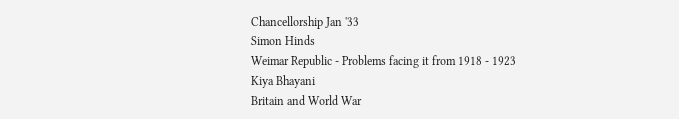Chancellorship Jan '33
Simon Hinds
Weimar Republic - Problems facing it from 1918 - 1923
Kiya Bhayani
Britain and World War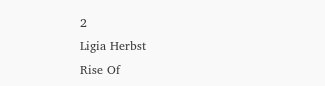2
Ligia Herbst
Rise Of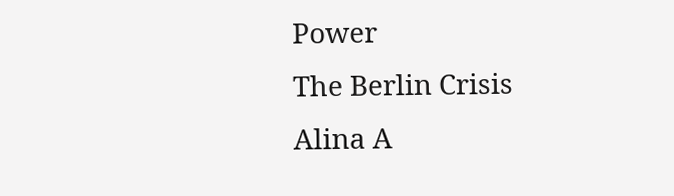Power
The Berlin Crisis
Alina A